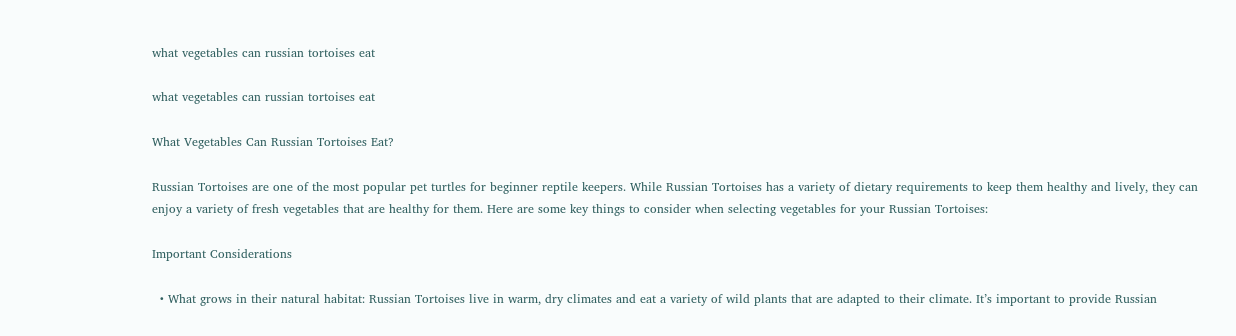what vegetables can russian tortoises eat

what vegetables can russian tortoises eat

What Vegetables Can Russian Tortoises Eat?

Russian Tortoises are one of the most popular pet turtles for beginner reptile keepers. While Russian Tortoises has a variety of dietary requirements to keep them healthy and lively, they can enjoy a variety of fresh vegetables that are healthy for them. Here are some key things to consider when selecting vegetables for your Russian Tortoises:

Important Considerations

  • What grows in their natural habitat: Russian Tortoises live in warm, dry climates and eat a variety of wild plants that are adapted to their climate. It’s important to provide Russian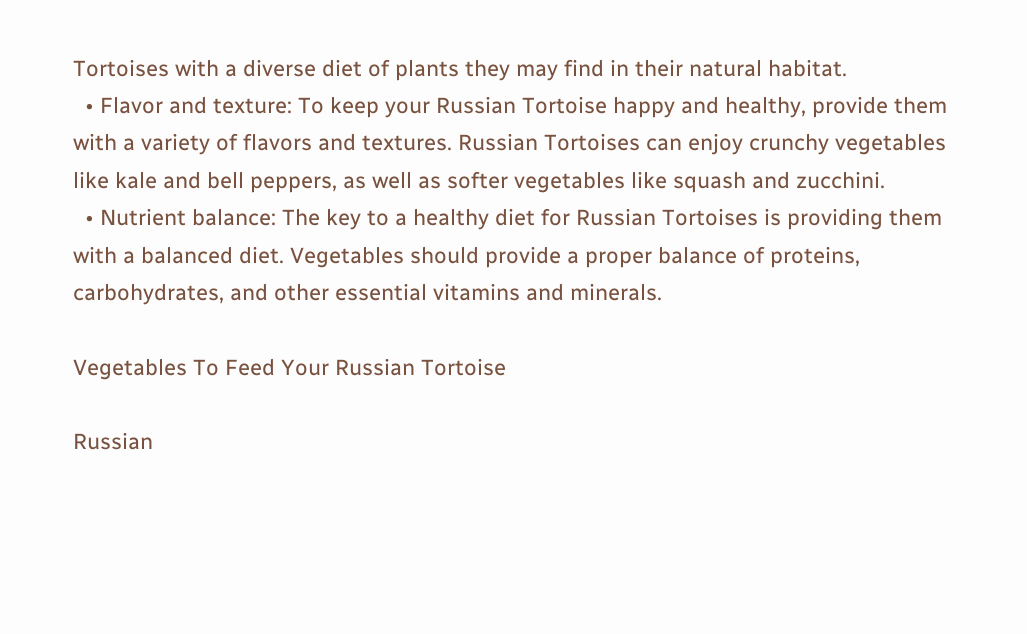Tortoises with a diverse diet of plants they may find in their natural habitat.
  • Flavor and texture: To keep your Russian Tortoise happy and healthy, provide them with a variety of flavors and textures. Russian Tortoises can enjoy crunchy vegetables like kale and bell peppers, as well as softer vegetables like squash and zucchini.
  • Nutrient balance: The key to a healthy diet for Russian Tortoises is providing them with a balanced diet. Vegetables should provide a proper balance of proteins, carbohydrates, and other essential vitamins and minerals.

Vegetables To Feed Your Russian Tortoise

Russian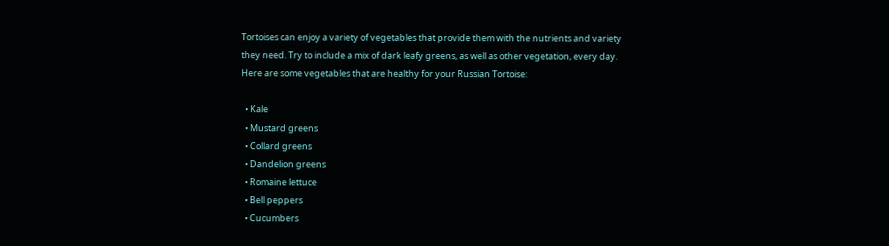Tortoises can enjoy a variety of vegetables that provide them with the nutrients and variety they need. Try to include a mix of dark leafy greens, as well as other vegetation, every day. Here are some vegetables that are healthy for your Russian Tortoise:

  • Kale
  • Mustard greens
  • Collard greens
  • Dandelion greens
  • Romaine lettuce
  • Bell peppers
  • Cucumbers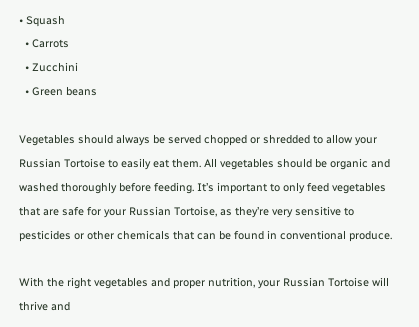• Squash
  • Carrots
  • Zucchini
  • Green beans

Vegetables should always be served chopped or shredded to allow your Russian Tortoise to easily eat them. All vegetables should be organic and washed thoroughly before feeding. It’s important to only feed vegetables that are safe for your Russian Tortoise, as they’re very sensitive to pesticides or other chemicals that can be found in conventional produce.

With the right vegetables and proper nutrition, your Russian Tortoise will thrive and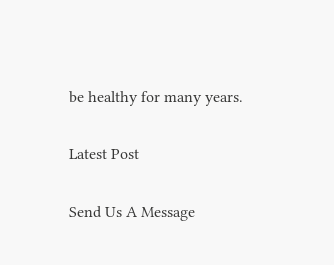be healthy for many years.

Latest Post

Send Us A Message